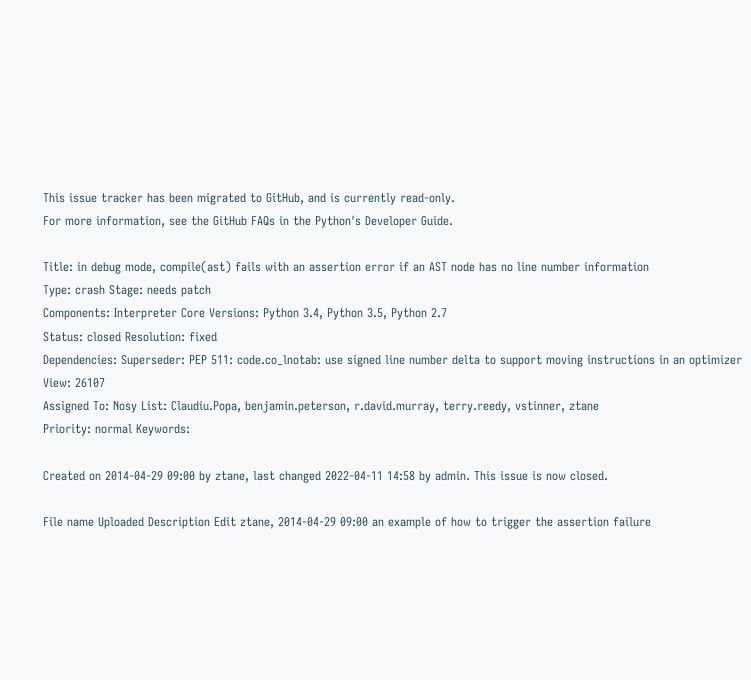This issue tracker has been migrated to GitHub, and is currently read-only.
For more information, see the GitHub FAQs in the Python's Developer Guide.

Title: in debug mode, compile(ast) fails with an assertion error if an AST node has no line number information
Type: crash Stage: needs patch
Components: Interpreter Core Versions: Python 3.4, Python 3.5, Python 2.7
Status: closed Resolution: fixed
Dependencies: Superseder: PEP 511: code.co_lnotab: use signed line number delta to support moving instructions in an optimizer
View: 26107
Assigned To: Nosy List: Claudiu.Popa, benjamin.peterson, r.david.murray, terry.reedy, vstinner, ztane
Priority: normal Keywords:

Created on 2014-04-29 09:00 by ztane, last changed 2022-04-11 14:58 by admin. This issue is now closed.

File name Uploaded Description Edit ztane, 2014-04-29 09:00 an example of how to trigger the assertion failure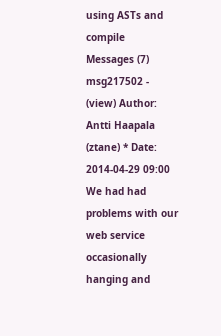using ASTs and compile
Messages (7)
msg217502 - (view) Author: Antti Haapala (ztane) * Date: 2014-04-29 09:00
We had had problems with our web service occasionally hanging and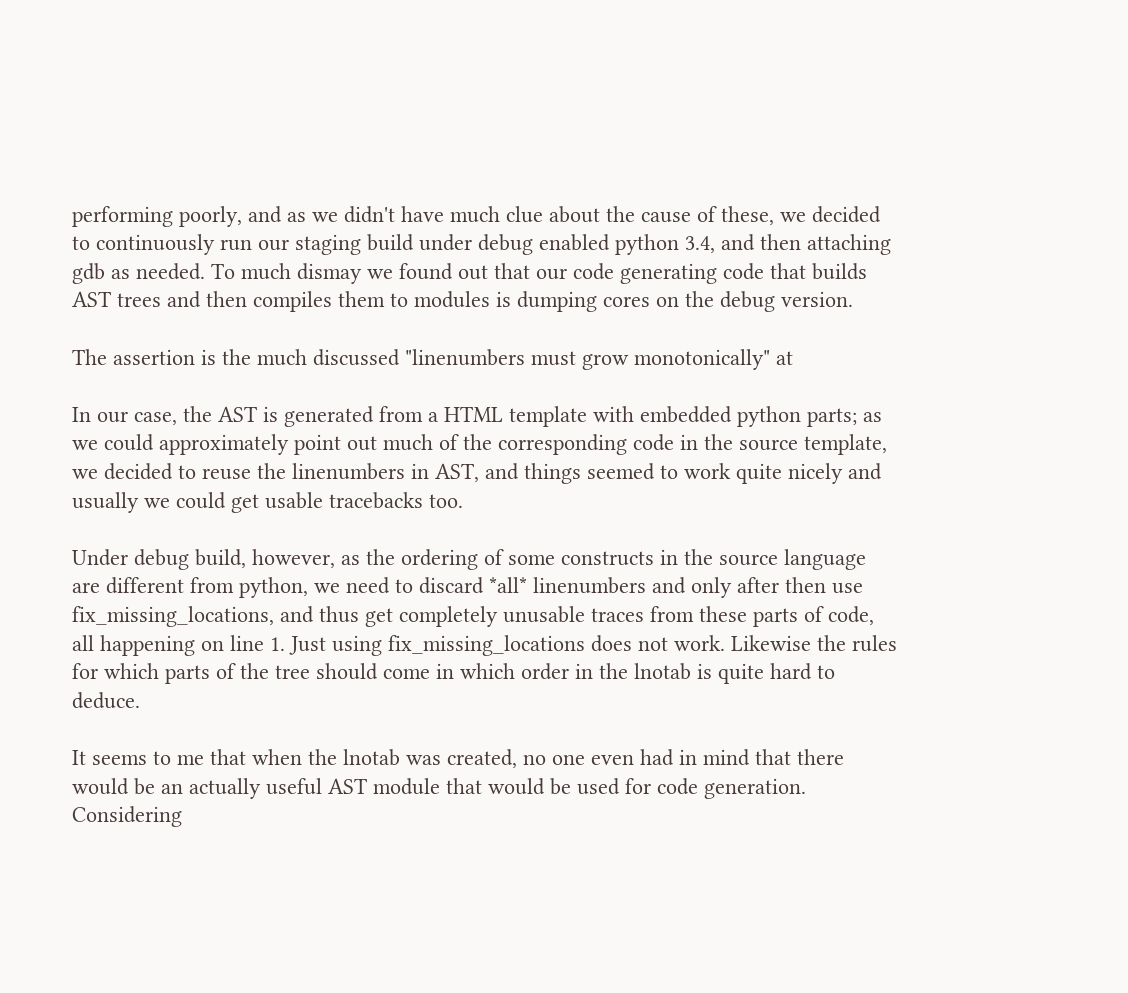performing poorly, and as we didn't have much clue about the cause of these, we decided to continuously run our staging build under debug enabled python 3.4, and then attaching gdb as needed. To much dismay we found out that our code generating code that builds AST trees and then compiles them to modules is dumping cores on the debug version.

The assertion is the much discussed "linenumbers must grow monotonically" at

In our case, the AST is generated from a HTML template with embedded python parts; as we could approximately point out much of the corresponding code in the source template, we decided to reuse the linenumbers in AST, and things seemed to work quite nicely and usually we could get usable tracebacks too.

Under debug build, however, as the ordering of some constructs in the source language are different from python, we need to discard *all* linenumbers and only after then use fix_missing_locations, and thus get completely unusable traces from these parts of code, all happening on line 1. Just using fix_missing_locations does not work. Likewise the rules for which parts of the tree should come in which order in the lnotab is quite hard to deduce.

It seems to me that when the lnotab was created, no one even had in mind that there would be an actually useful AST module that would be used for code generation. Considering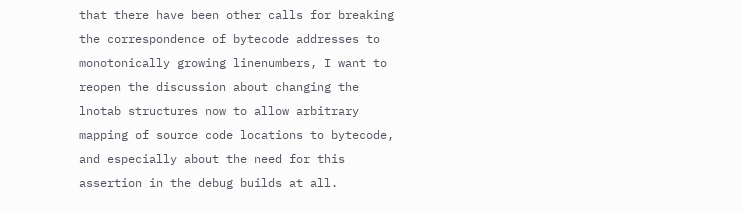that there have been other calls for breaking the correspondence of bytecode addresses to monotonically growing linenumbers, I want to reopen the discussion about changing the lnotab structures now to allow arbitrary mapping of source code locations to bytecode, and especially about the need for this assertion in the debug builds at all.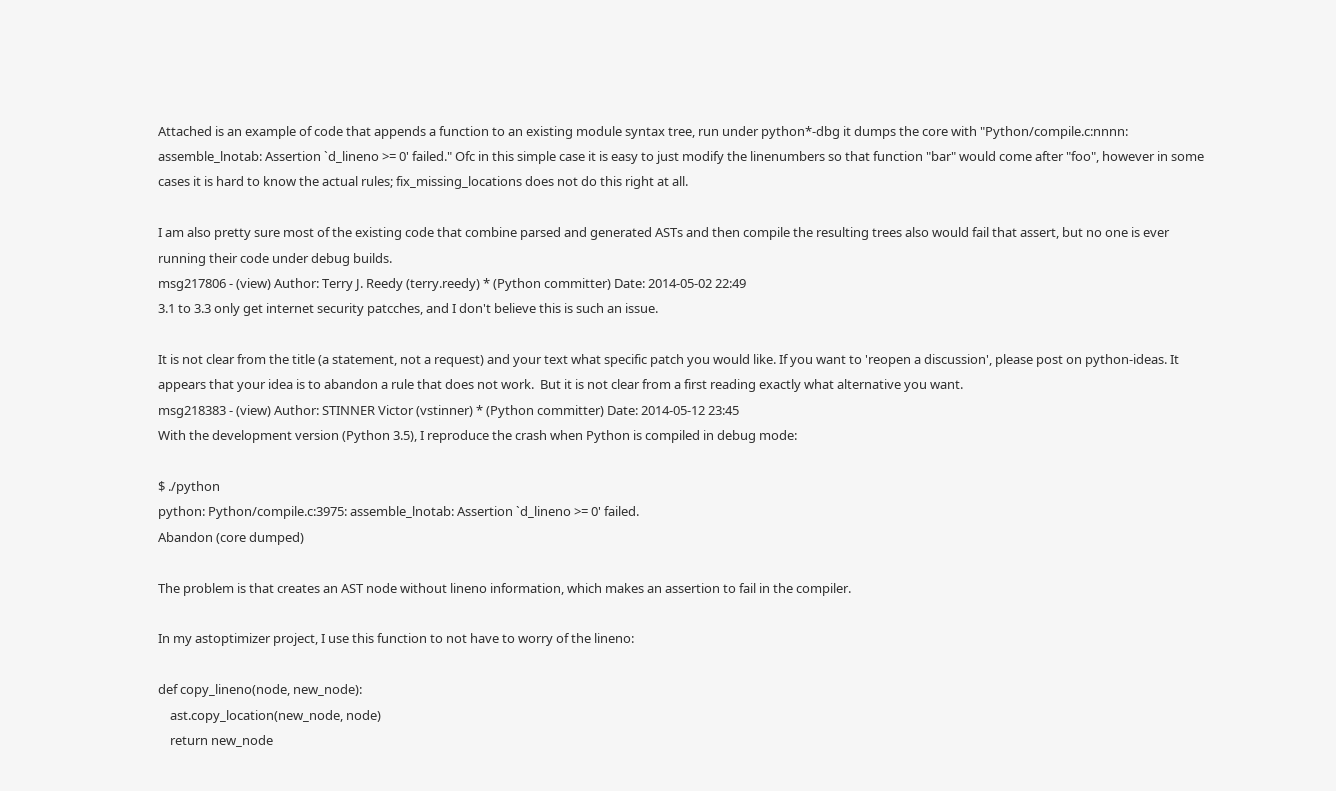Attached is an example of code that appends a function to an existing module syntax tree, run under python*-dbg it dumps the core with "Python/compile.c:nnnn: assemble_lnotab: Assertion `d_lineno >= 0' failed." Ofc in this simple case it is easy to just modify the linenumbers so that function "bar" would come after "foo", however in some cases it is hard to know the actual rules; fix_missing_locations does not do this right at all.

I am also pretty sure most of the existing code that combine parsed and generated ASTs and then compile the resulting trees also would fail that assert, but no one is ever running their code under debug builds.
msg217806 - (view) Author: Terry J. Reedy (terry.reedy) * (Python committer) Date: 2014-05-02 22:49
3.1 to 3.3 only get internet security patcches, and I don't believe this is such an issue.

It is not clear from the title (a statement, not a request) and your text what specific patch you would like. If you want to 'reopen a discussion', please post on python-ideas. It appears that your idea is to abandon a rule that does not work.  But it is not clear from a first reading exactly what alternative you want.
msg218383 - (view) Author: STINNER Victor (vstinner) * (Python committer) Date: 2014-05-12 23:45
With the development version (Python 3.5), I reproduce the crash when Python is compiled in debug mode:

$ ./python
python: Python/compile.c:3975: assemble_lnotab: Assertion `d_lineno >= 0' failed.
Abandon (core dumped)

The problem is that creates an AST node without lineno information, which makes an assertion to fail in the compiler.

In my astoptimizer project, I use this function to not have to worry of the lineno:

def copy_lineno(node, new_node):
    ast.copy_location(new_node, node)
    return new_node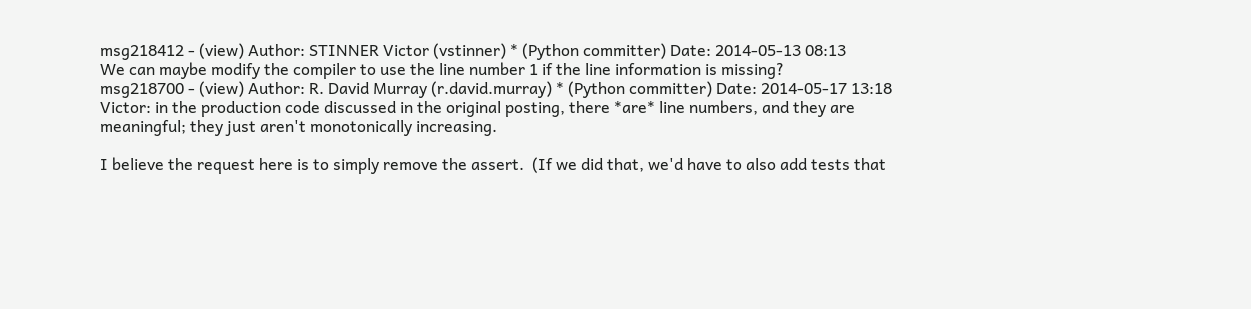msg218412 - (view) Author: STINNER Victor (vstinner) * (Python committer) Date: 2014-05-13 08:13
We can maybe modify the compiler to use the line number 1 if the line information is missing?
msg218700 - (view) Author: R. David Murray (r.david.murray) * (Python committer) Date: 2014-05-17 13:18
Victor: in the production code discussed in the original posting, there *are* line numbers, and they are meaningful; they just aren't monotonically increasing.

I believe the request here is to simply remove the assert.  (If we did that, we'd have to also add tests that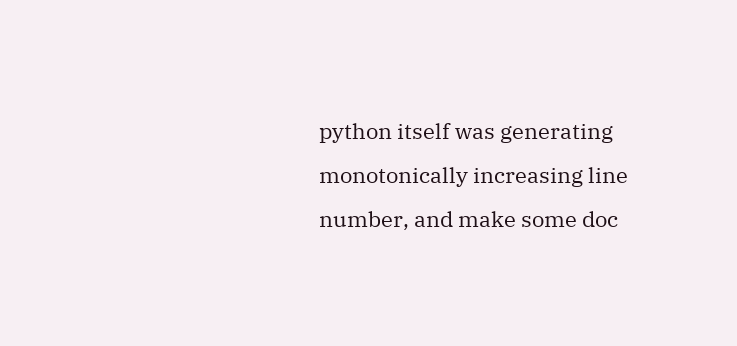python itself was generating monotonically increasing line number, and make some doc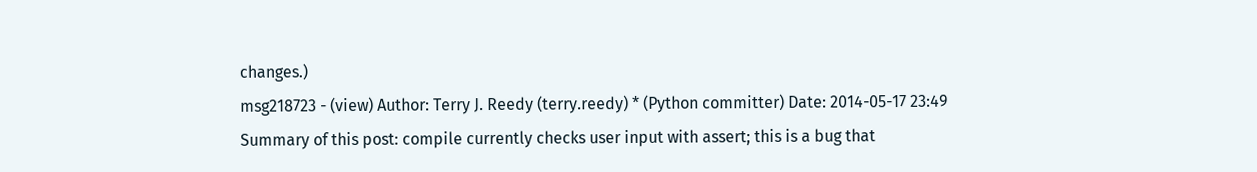changes.)
msg218723 - (view) Author: Terry J. Reedy (terry.reedy) * (Python committer) Date: 2014-05-17 23:49
Summary of this post: compile currently checks user input with assert; this is a bug that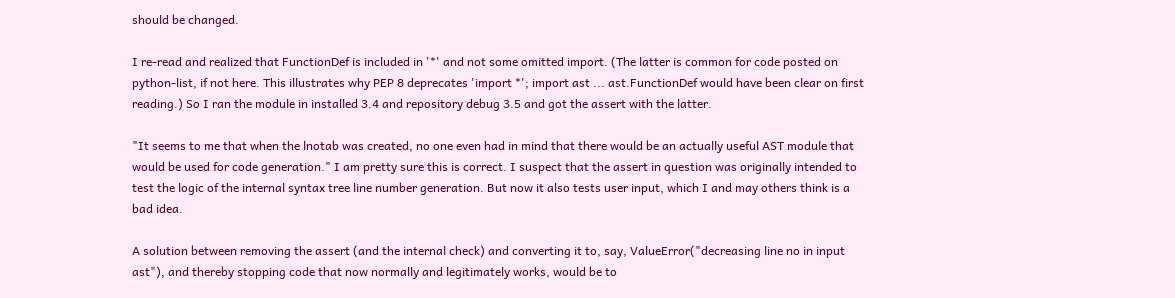should be changed.

I re-read and realized that FunctionDef is included in '*' and not some omitted import. (The latter is common for code posted on python-list, if not here. This illustrates why PEP 8 deprecates 'import *'; import ast ... ast.FunctionDef would have been clear on first reading.) So I ran the module in installed 3.4 and repository debug 3.5 and got the assert with the latter.

"It seems to me that when the lnotab was created, no one even had in mind that there would be an actually useful AST module that would be used for code generation." I am pretty sure this is correct. I suspect that the assert in question was originally intended to test the logic of the internal syntax tree line number generation. But now it also tests user input, which I and may others think is a bad idea.

A solution between removing the assert (and the internal check) and converting it to, say, ValueError("decreasing line no in input ast"), and thereby stopping code that now normally and legitimately works, would be to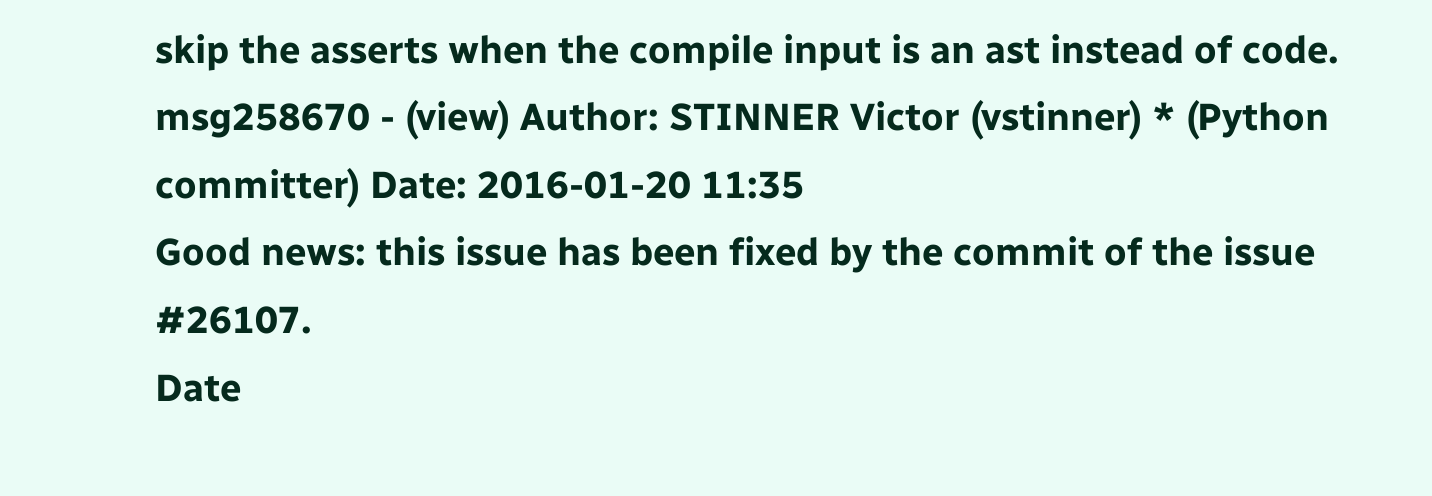skip the asserts when the compile input is an ast instead of code.
msg258670 - (view) Author: STINNER Victor (vstinner) * (Python committer) Date: 2016-01-20 11:35
Good news: this issue has been fixed by the commit of the issue #26107.
Date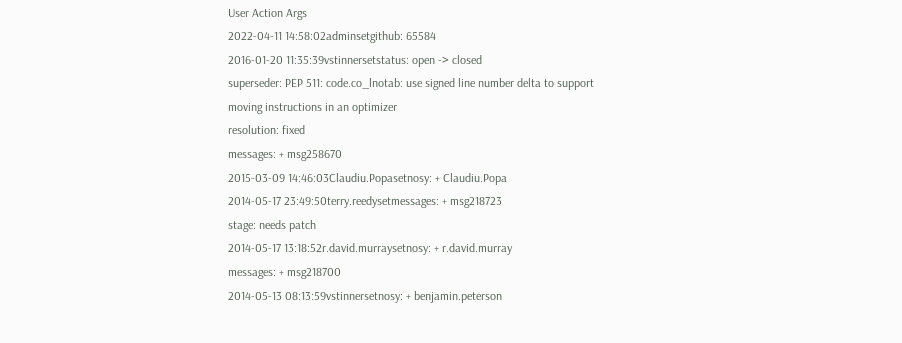User Action Args
2022-04-11 14:58:02adminsetgithub: 65584
2016-01-20 11:35:39vstinnersetstatus: open -> closed
superseder: PEP 511: code.co_lnotab: use signed line number delta to support moving instructions in an optimizer
resolution: fixed
messages: + msg258670
2015-03-09 14:46:03Claudiu.Popasetnosy: + Claudiu.Popa
2014-05-17 23:49:50terry.reedysetmessages: + msg218723
stage: needs patch
2014-05-17 13:18:52r.david.murraysetnosy: + r.david.murray
messages: + msg218700
2014-05-13 08:13:59vstinnersetnosy: + benjamin.peterson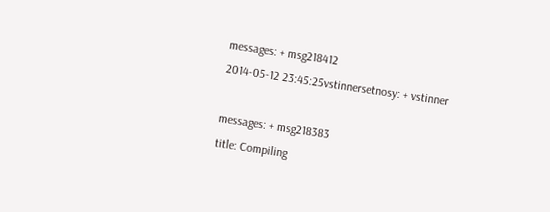messages: + msg218412
2014-05-12 23:45:25vstinnersetnosy: + vstinner

messages: + msg218383
title: Compiling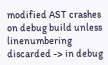modified AST crashes on debug build unless linenumbering discarded -> in debug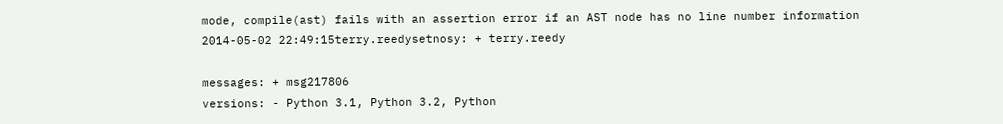mode, compile(ast) fails with an assertion error if an AST node has no line number information
2014-05-02 22:49:15terry.reedysetnosy: + terry.reedy

messages: + msg217806
versions: - Python 3.1, Python 3.2, Python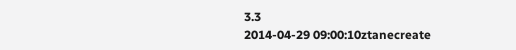3.3
2014-04-29 09:00:10ztanecreate